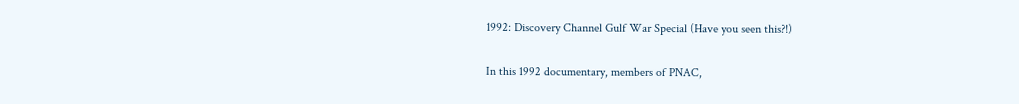1992: Discovery Channel Gulf War Special (Have you seen this?!)

In this 1992 documentary, members of PNAC,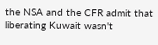the NSA and the CFR admit that liberating Kuwait wasn't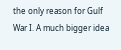the only reason for Gulf War I. A much bigger idea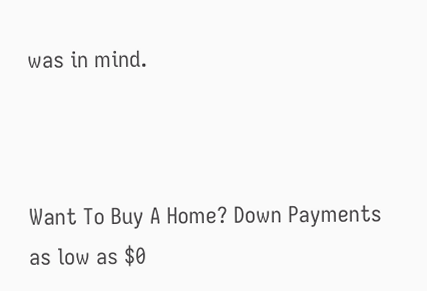was in mind.



Want To Buy A Home? Down Payments
as low as $0